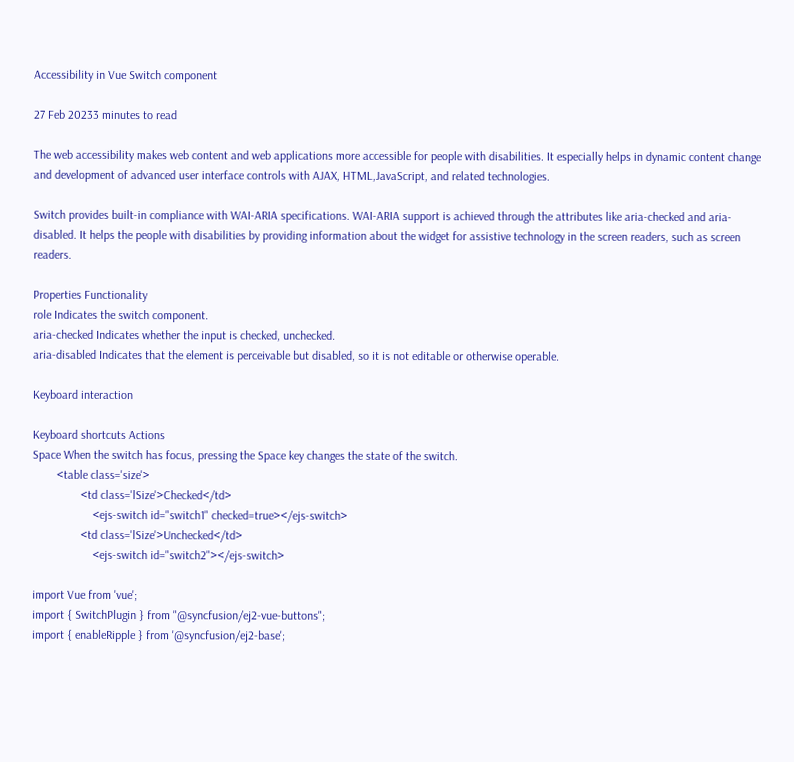Accessibility in Vue Switch component

27 Feb 20233 minutes to read

The web accessibility makes web content and web applications more accessible for people with disabilities. It especially helps in dynamic content change and development of advanced user interface controls with AJAX, HTML,JavaScript, and related technologies.

Switch provides built-in compliance with WAI-ARIA specifications. WAI-ARIA support is achieved through the attributes like aria-checked and aria-disabled. It helps the people with disabilities by providing information about the widget for assistive technology in the screen readers, such as screen readers.

Properties Functionality
role Indicates the switch component.
aria-checked Indicates whether the input is checked, unchecked.
aria-disabled Indicates that the element is perceivable but disabled, so it is not editable or otherwise operable.

Keyboard interaction

Keyboard shortcuts Actions
Space When the switch has focus, pressing the Space key changes the state of the switch.
        <table class='size'>
                <td class='lSize'>Checked</td>
                    <ejs-switch id="switch1" checked=true></ejs-switch>
                <td class='lSize'>Unchecked</td>
                    <ejs-switch id="switch2"></ejs-switch>

import Vue from 'vue';
import { SwitchPlugin } from "@syncfusion/ej2-vue-buttons";
import { enableRipple } from '@syncfusion/ej2-base';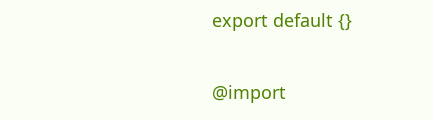export default {}

@import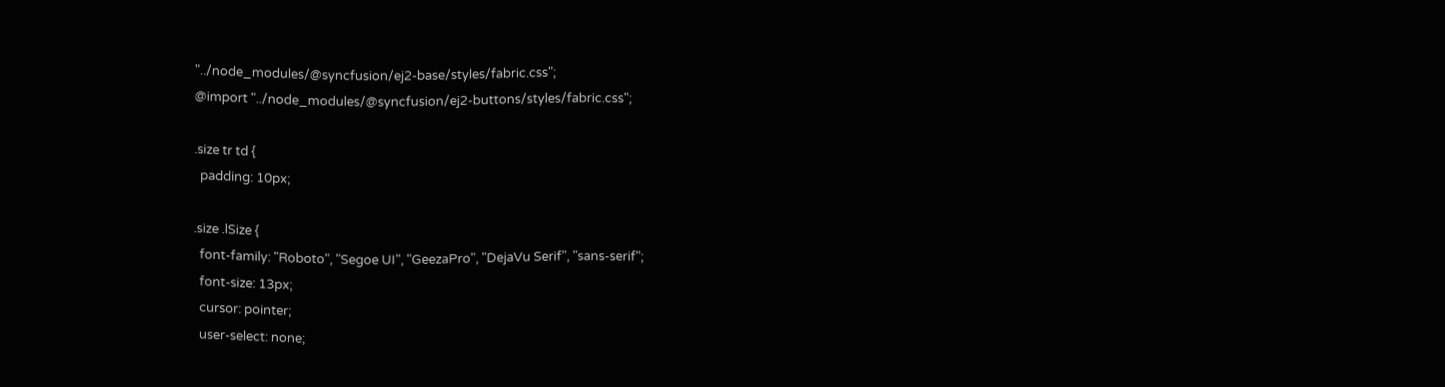"../node_modules/@syncfusion/ej2-base/styles/fabric.css";
@import "../node_modules/@syncfusion/ej2-buttons/styles/fabric.css";

.size tr td {
  padding: 10px;

.size .lSize {
  font-family: "Roboto", "Segoe UI", "GeezaPro", "DejaVu Serif", "sans-serif";
  font-size: 13px;
  cursor: pointer;
  user-select: none;